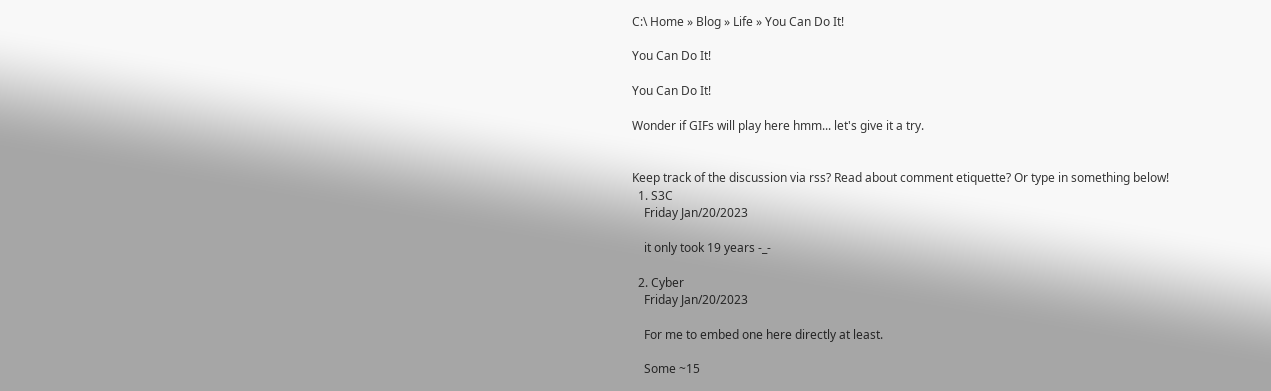C:\ Home » Blog » Life » You Can Do It!

You Can Do It!

You Can Do It!

Wonder if GIFs will play here hmm... let's give it a try.


Keep track of the discussion via rss? Read about comment etiquette? Or type in something below!
  1. S3C
    Friday Jan/20/2023

    it only took 19 years -_-

  2. Cyber
    Friday Jan/20/2023

    For me to embed one here directly at least.

    Some ~15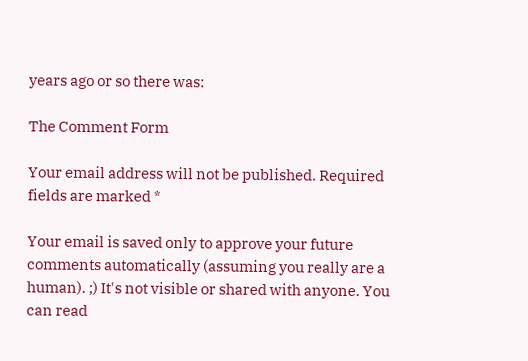years ago or so there was:

The Comment Form

Your email address will not be published. Required fields are marked *

Your email is saved only to approve your future comments automatically (assuming you really are a human). ;) It's not visible or shared with anyone. You can read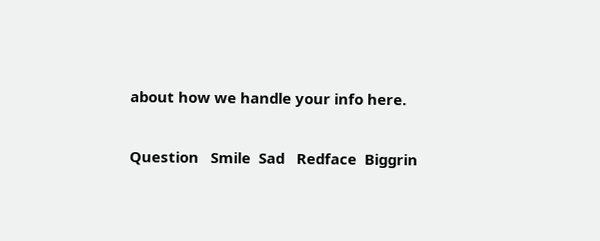about how we handle your info here.

Question   Smile  Sad   Redface  Biggrin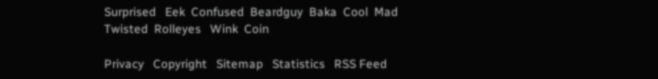Surprised   Eek  Confused  Beardguy  Baka  Cool  Mad   Twisted  Rolleyes   Wink  Coin

Privacy   Copyright   Sitemap   Statistics   RSS Feed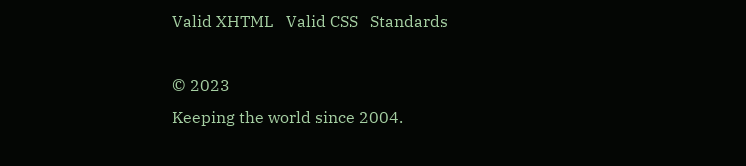Valid XHTML   Valid CSS   Standards

© 2023
Keeping the world since 2004.